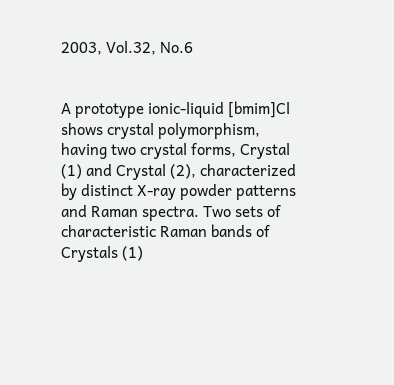2003, Vol.32, No.6


A prototype ionic-liquid [bmim]Cl shows crystal polymorphism, having two crystal forms, Crystal (1) and Crystal (2), characterized by distinct X-ray powder patterns and Raman spectra. Two sets of characteristic Raman bands of Crystals (1)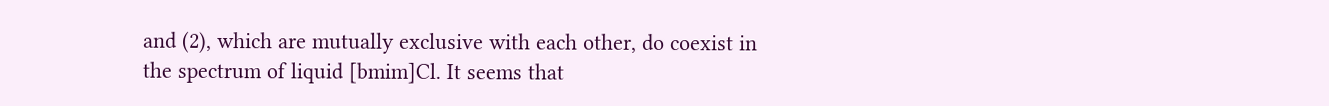and (2), which are mutually exclusive with each other, do coexist in the spectrum of liquid [bmim]Cl. It seems that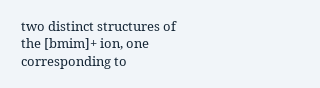two distinct structures of the [bmim]+ ion, one corresponding to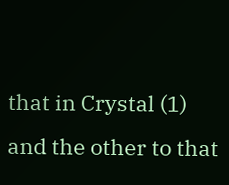that in Crystal (1) and the other to that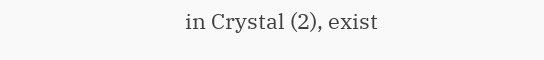in Crystal (2), exist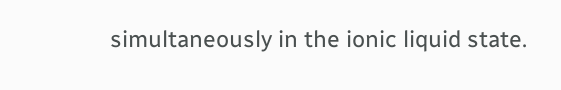simultaneously in the ionic liquid state.